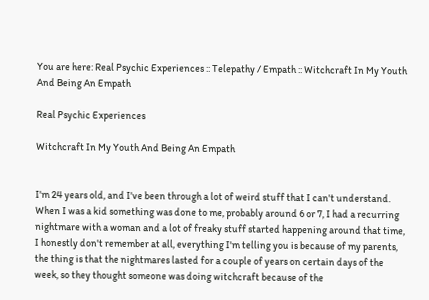You are here: Real Psychic Experiences :: Telepathy / Empath :: Witchcraft In My Youth And Being An Empath

Real Psychic Experiences

Witchcraft In My Youth And Being An Empath


I'm 24 years old, and I've been through a lot of weird stuff that I can't understand. When I was a kid something was done to me, probably around 6 or 7, I had a recurring nightmare with a woman and a lot of freaky stuff started happening around that time, I honestly don't remember at all, everything I'm telling you is because of my parents, the thing is that the nightmares lasted for a couple of years on certain days of the week, so they thought someone was doing witchcraft because of the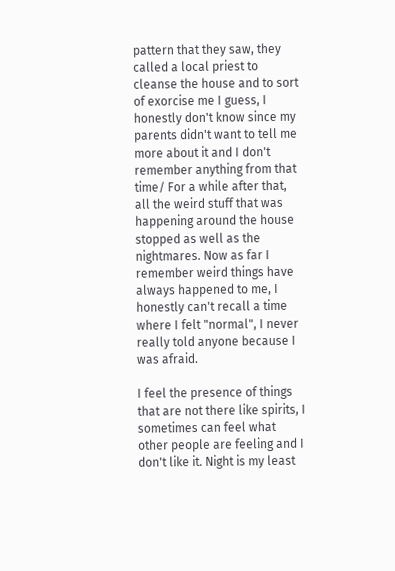pattern that they saw, they called a local priest to cleanse the house and to sort of exorcise me I guess, I honestly don't know since my parents didn't want to tell me more about it and I don't remember anything from that time/ For a while after that, all the weird stuff that was happening around the house stopped as well as the nightmares. Now as far I remember weird things have always happened to me, I honestly can't recall a time where I felt "normal", I never really told anyone because I was afraid.

I feel the presence of things that are not there like spirits, I sometimes can feel what other people are feeling and I don't like it. Night is my least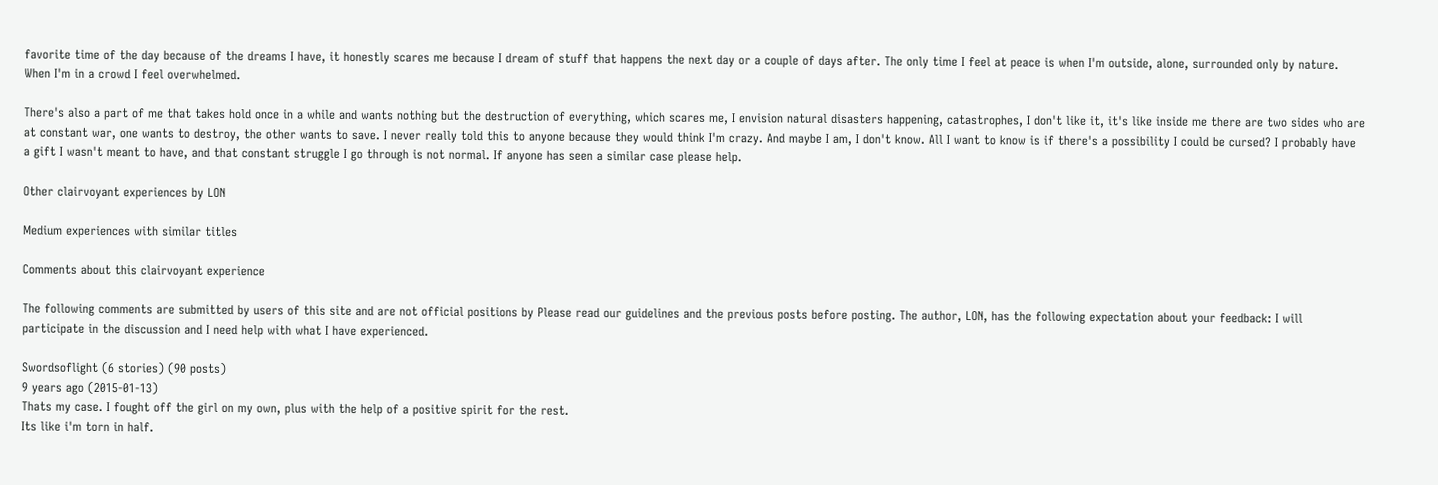favorite time of the day because of the dreams I have, it honestly scares me because I dream of stuff that happens the next day or a couple of days after. The only time I feel at peace is when I'm outside, alone, surrounded only by nature. When I'm in a crowd I feel overwhelmed.

There's also a part of me that takes hold once in a while and wants nothing but the destruction of everything, which scares me, I envision natural disasters happening, catastrophes, I don't like it, it's like inside me there are two sides who are at constant war, one wants to destroy, the other wants to save. I never really told this to anyone because they would think I'm crazy. And maybe I am, I don't know. All I want to know is if there's a possibility I could be cursed? I probably have a gift I wasn't meant to have, and that constant struggle I go through is not normal. If anyone has seen a similar case please help.

Other clairvoyant experiences by LON

Medium experiences with similar titles

Comments about this clairvoyant experience

The following comments are submitted by users of this site and are not official positions by Please read our guidelines and the previous posts before posting. The author, LON, has the following expectation about your feedback: I will participate in the discussion and I need help with what I have experienced.

Swordsoflight (6 stories) (90 posts)
9 years ago (2015-01-13)
Thats my case. I fought off the girl on my own, plus with the help of a positive spirit for the rest.
Its like i'm torn in half.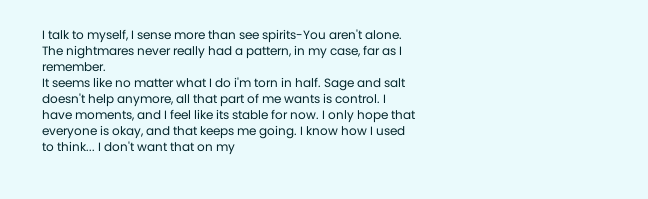I talk to myself, I sense more than see spirits-You aren't alone.
The nightmares never really had a pattern, in my case, far as I remember.
It seems like no matter what I do i'm torn in half. Sage and salt doesn't help anymore, all that part of me wants is control. I have moments, and I feel like its stable for now. I only hope that everyone is okay, and that keeps me going. I know how I used to think... I don't want that on my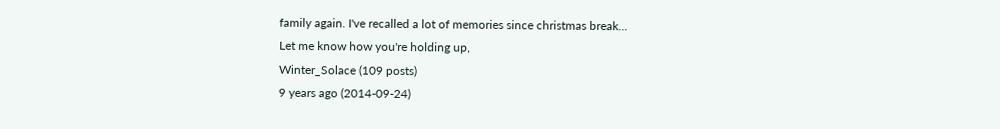family again. I've recalled a lot of memories since christmas break...
Let me know how you're holding up,
Winter_Solace (109 posts)
9 years ago (2014-09-24)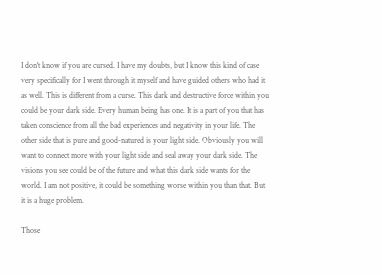I don't know if you are cursed. I have my doubts, but I know this kind of case very specifically for I went through it myself and have guided others who had it as well. This is different from a curse. This dark and destructive force within you could be your dark side. Every human being has one. It is a part of you that has taken conscience from all the bad experiences and negativity in your life. The other side that is pure and good-natured is your light side. Obviously you will want to connect more with your light side and seal away your dark side. The visions you see could be of the future and what this dark side wants for the world. I am not positive, it could be something worse within you than that. But it is a huge problem.

Those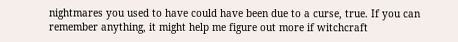nightmares you used to have could have been due to a curse, true. If you can remember anything, it might help me figure out more if witchcraft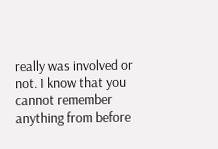really was involved or not. I know that you cannot remember anything from before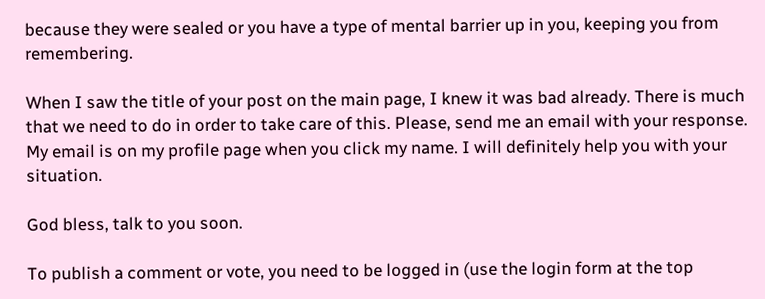because they were sealed or you have a type of mental barrier up in you, keeping you from remembering.

When I saw the title of your post on the main page, I knew it was bad already. There is much that we need to do in order to take care of this. Please, send me an email with your response. My email is on my profile page when you click my name. I will definitely help you with your situation.

God bless, talk to you soon.

To publish a comment or vote, you need to be logged in (use the login form at the top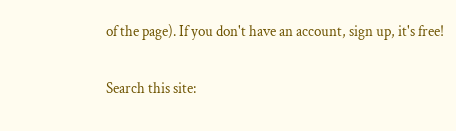of the page). If you don't have an account, sign up, it's free!

Search this site: